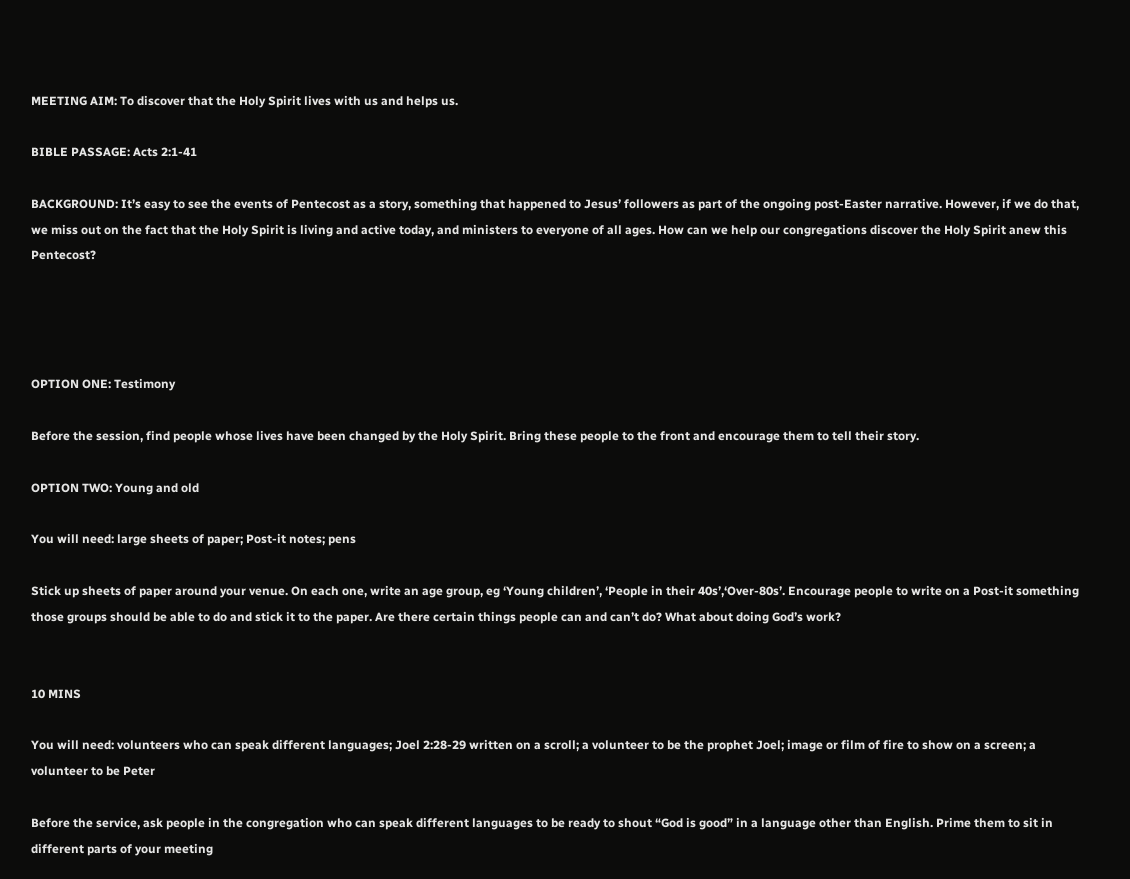MEETING AIM: To discover that the Holy Spirit lives with us and helps us.

BIBLE PASSAGE: Acts 2:1-41

BACKGROUND: It’s easy to see the events of Pentecost as a story, something that happened to Jesus’ followers as part of the ongoing post-Easter narrative. However, if we do that, we miss out on the fact that the Holy Spirit is living and active today, and ministers to everyone of all ages. How can we help our congregations discover the Holy Spirit anew this Pentecost?




OPTION ONE: Testimony

Before the session, find people whose lives have been changed by the Holy Spirit. Bring these people to the front and encourage them to tell their story.

OPTION TWO: Young and old

You will need: large sheets of paper; Post-it notes; pens

Stick up sheets of paper around your venue. On each one, write an age group, eg ‘Young children’, ‘People in their 40s’,‘Over-80s’. Encourage people to write on a Post-it something those groups should be able to do and stick it to the paper. Are there certain things people can and can’t do? What about doing God’s work?


10 MINS

You will need: volunteers who can speak different languages; Joel 2:28-29 written on a scroll; a volunteer to be the prophet Joel; image or film of fire to show on a screen; a volunteer to be Peter

Before the service, ask people in the congregation who can speak different languages to be ready to shout “God is good” in a language other than English. Prime them to sit in different parts of your meeting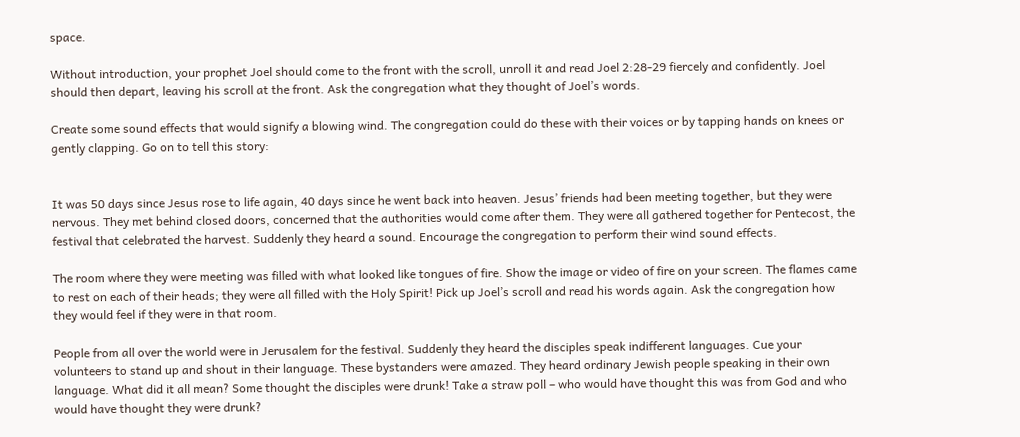space.

Without introduction, your prophet Joel should come to the front with the scroll, unroll it and read Joel 2:28-29 fiercely and confidently. Joel should then depart, leaving his scroll at the front. Ask the congregation what they thought of Joel’s words.

Create some sound effects that would signify a blowing wind. The congregation could do these with their voices or by tapping hands on knees or gently clapping. Go on to tell this story:


It was 50 days since Jesus rose to life again, 40 days since he went back into heaven. Jesus’ friends had been meeting together, but they were nervous. They met behind closed doors, concerned that the authorities would come after them. They were all gathered together for Pentecost, the festival that celebrated the harvest. Suddenly they heard a sound. Encourage the congregation to perform their wind sound effects.

The room where they were meeting was filled with what looked like tongues of fire. Show the image or video of fire on your screen. The flames came to rest on each of their heads; they were all filled with the Holy Spirit! Pick up Joel’s scroll and read his words again. Ask the congregation how they would feel if they were in that room.

People from all over the world were in Jerusalem for the festival. Suddenly they heard the disciples speak indifferent languages. Cue your volunteers to stand up and shout in their language. These bystanders were amazed. They heard ordinary Jewish people speaking in their own language. What did it all mean? Some thought the disciples were drunk! Take a straw poll – who would have thought this was from God and who would have thought they were drunk?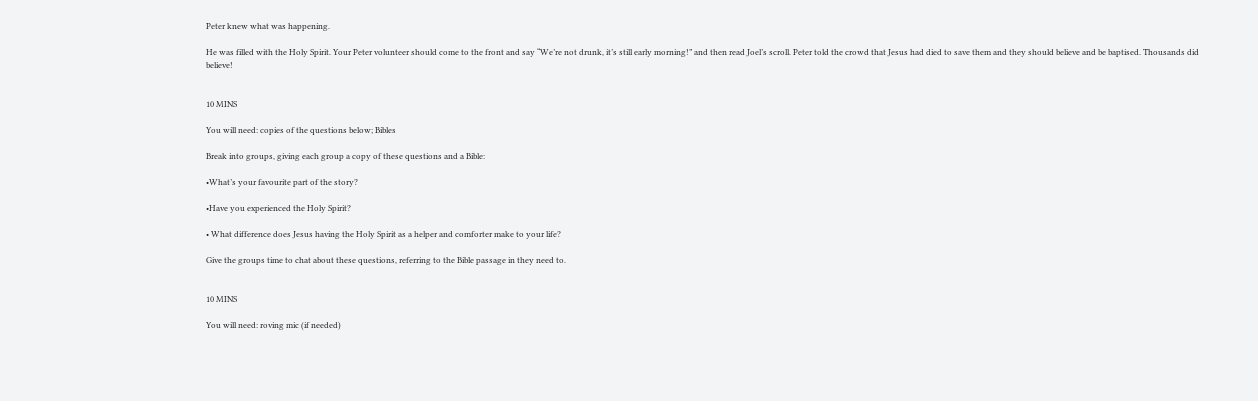Peter knew what was happening.

He was filled with the Holy Spirit. Your Peter volunteer should come to the front and say “We’re not drunk, it’s still early morning!” and then read Joel’s scroll. Peter told the crowd that Jesus had died to save them and they should believe and be baptised. Thousands did believe!


10 MINS

You will need: copies of the questions below; Bibles

Break into groups, giving each group a copy of these questions and a Bible:

•What’s your favourite part of the story?

•Have you experienced the Holy Spirit?

• What difference does Jesus having the Holy Spirit as a helper and comforter make to your life?

Give the groups time to chat about these questions, referring to the Bible passage in they need to.


10 MINS

You will need: roving mic (if needed)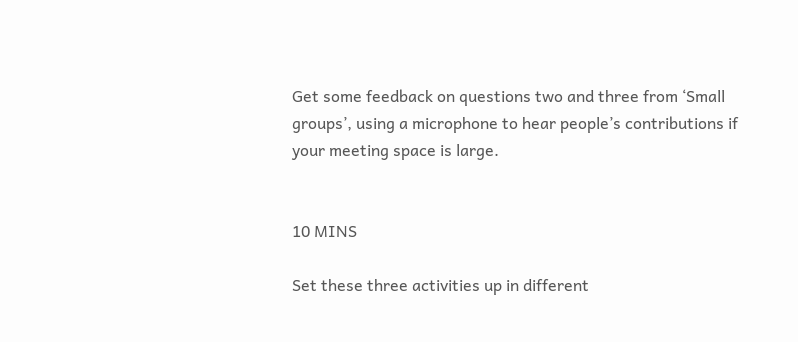Get some feedback on questions two and three from ‘Small groups’, using a microphone to hear people’s contributions if your meeting space is large.


10 MINS

Set these three activities up in different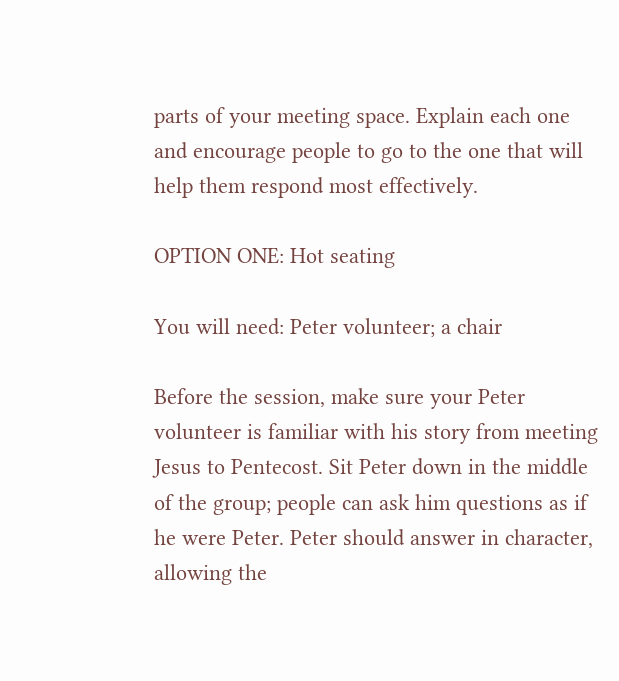parts of your meeting space. Explain each one and encourage people to go to the one that will help them respond most effectively.

OPTION ONE: Hot seating

You will need: Peter volunteer; a chair

Before the session, make sure your Peter volunteer is familiar with his story from meeting Jesus to Pentecost. Sit Peter down in the middle of the group; people can ask him questions as if he were Peter. Peter should answer in character, allowing the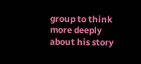group to think more deeply about his story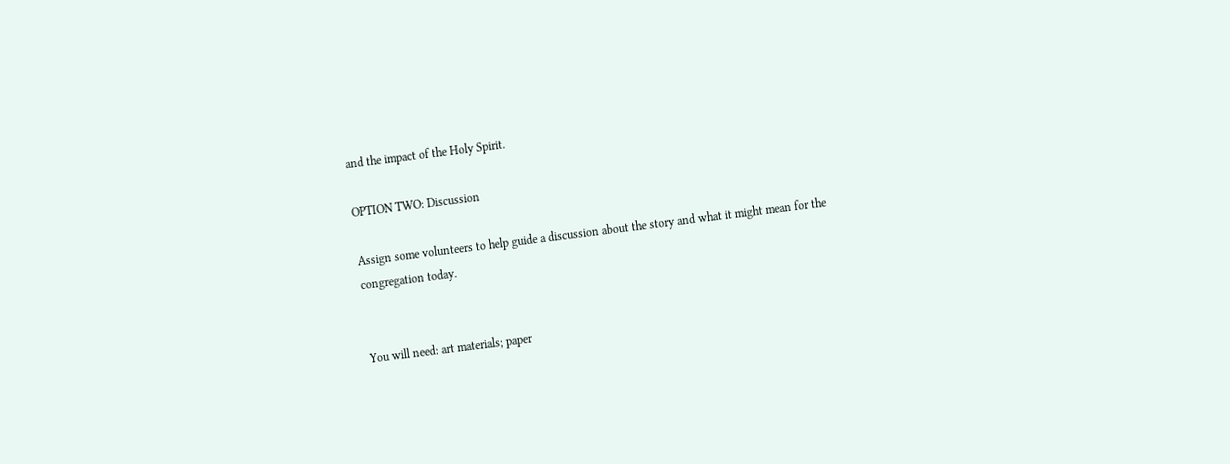and the impact of the Holy Spirit.

OPTION TWO: Discussion

Assign some volunteers to help guide a discussion about the story and what it might mean for the congregation today.


You will need: art materials; paper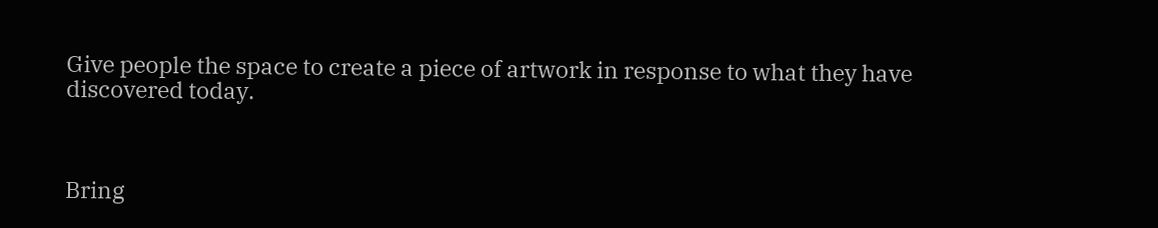Give people the space to create a piece of artwork in response to what they have discovered today.



Bring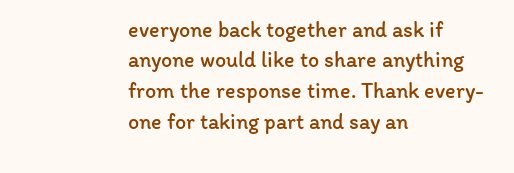everyone back together and ask if anyone would like to share anything from the response time. Thank every-one for taking part and say an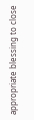appropriate blessing to close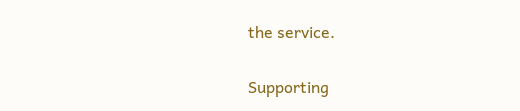the service.

Supporting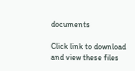documents

Click link to download and view these files